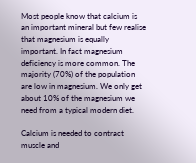Most people know that calcium is an important mineral but few realise that magnesium is equally important. In fact magnesium deficiency is more common. The majority (70%) of the population are low in magnesium. We only get about 10% of the magnesium we need from a typical modern diet.

Calcium is needed to contract muscle and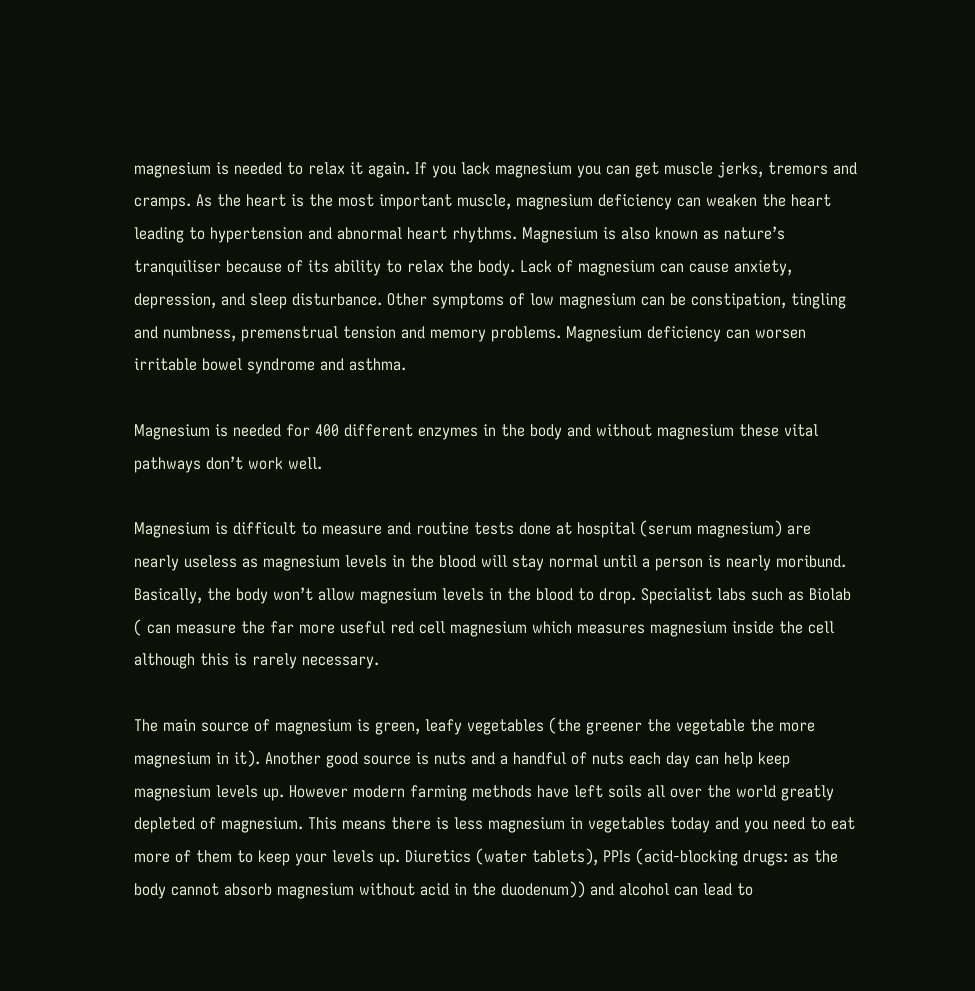magnesium is needed to relax it again. If you lack magnesium you can get muscle jerks, tremors and cramps. As the heart is the most important muscle, magnesium deficiency can weaken the heart leading to hypertension and abnormal heart rhythms. Magnesium is also known as nature’s tranquiliser because of its ability to relax the body. Lack of magnesium can cause anxiety, depression, and sleep disturbance. Other symptoms of low magnesium can be constipation, tingling and numbness, premenstrual tension and memory problems. Magnesium deficiency can worsen irritable bowel syndrome and asthma.

Magnesium is needed for 400 different enzymes in the body and without magnesium these vital pathways don’t work well.

Magnesium is difficult to measure and routine tests done at hospital (serum magnesium) are nearly useless as magnesium levels in the blood will stay normal until a person is nearly moribund. Basically, the body won’t allow magnesium levels in the blood to drop. Specialist labs such as Biolab ( can measure the far more useful red cell magnesium which measures magnesium inside the cell although this is rarely necessary.

The main source of magnesium is green, leafy vegetables (the greener the vegetable the more magnesium in it). Another good source is nuts and a handful of nuts each day can help keep magnesium levels up. However modern farming methods have left soils all over the world greatly depleted of magnesium. This means there is less magnesium in vegetables today and you need to eat more of them to keep your levels up. Diuretics (water tablets), PPIs (acid-blocking drugs: as the body cannot absorb magnesium without acid in the duodenum)) and alcohol can lead to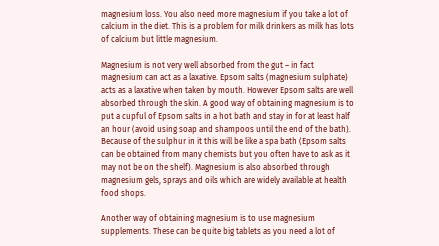magnesium loss. You also need more magnesium if you take a lot of calcium in the diet. This is a problem for milk drinkers as milk has lots of calcium but little magnesium.

Magnesium is not very well absorbed from the gut – in fact magnesium can act as a laxative. Epsom salts (magnesium sulphate) acts as a laxative when taken by mouth. However Epsom salts are well absorbed through the skin. A good way of obtaining magnesium is to put a cupful of Epsom salts in a hot bath and stay in for at least half an hour (avoid using soap and shampoos until the end of the bath). Because of the sulphur in it this will be like a spa bath (Epsom salts can be obtained from many chemists but you often have to ask as it may not be on the shelf). Magnesium is also absorbed through magnesium gels, sprays and oils which are widely available at health food shops.

Another way of obtaining magnesium is to use magnesium supplements. These can be quite big tablets as you need a lot of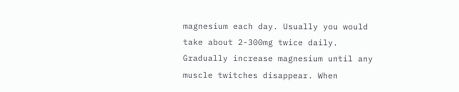magnesium each day. Usually you would take about 2-300mg twice daily. Gradually increase magnesium until any muscle twitches disappear. When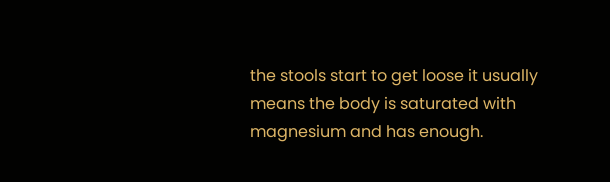the stools start to get loose it usually means the body is saturated with magnesium and has enough.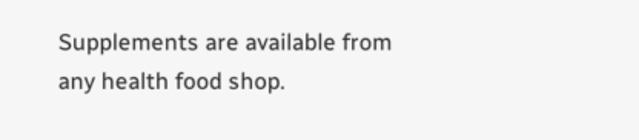Supplements are available from any health food shop.